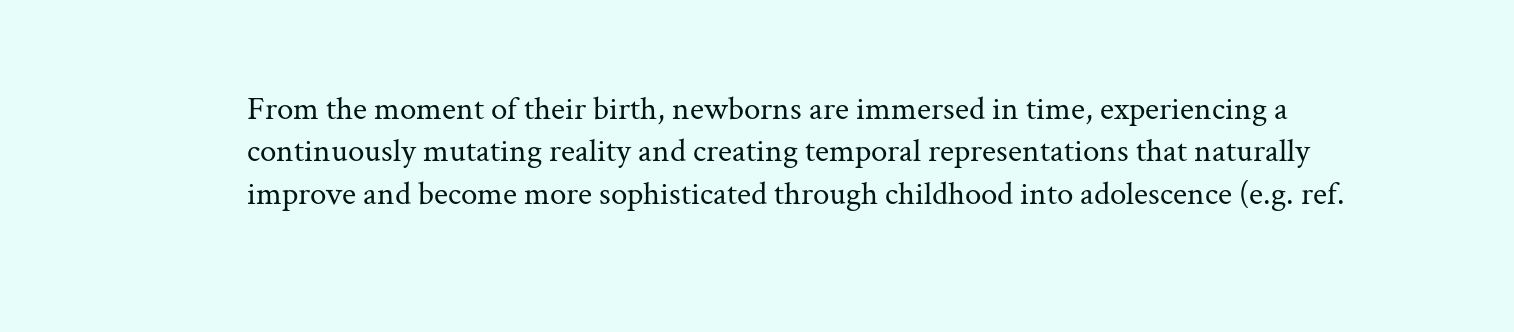From the moment of their birth, newborns are immersed in time, experiencing a continuously mutating reality and creating temporal representations that naturally improve and become more sophisticated through childhood into adolescence (e.g. ref.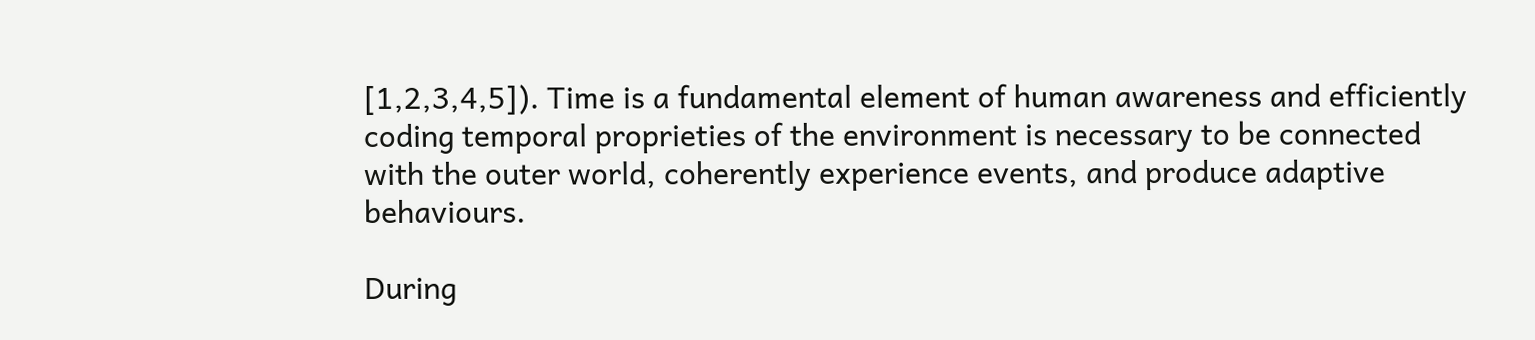[1,2,3,4,5]). Time is a fundamental element of human awareness and efficiently coding temporal proprieties of the environment is necessary to be connected with the outer world, coherently experience events, and produce adaptive behaviours.

During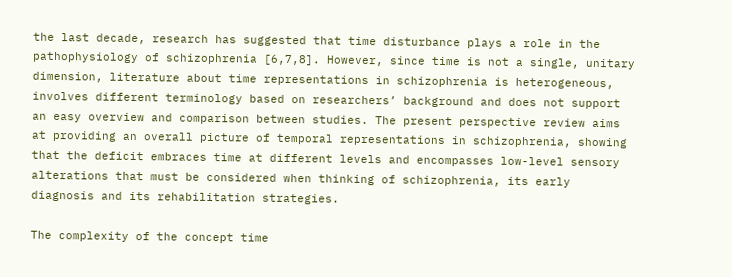the last decade, research has suggested that time disturbance plays a role in the pathophysiology of schizophrenia [6,7,8]. However, since time is not a single, unitary dimension, literature about time representations in schizophrenia is heterogeneous, involves different terminology based on researchers’ background and does not support an easy overview and comparison between studies. The present perspective review aims at providing an overall picture of temporal representations in schizophrenia, showing that the deficit embraces time at different levels and encompasses low-level sensory alterations that must be considered when thinking of schizophrenia, its early diagnosis and its rehabilitation strategies.

The complexity of the concept time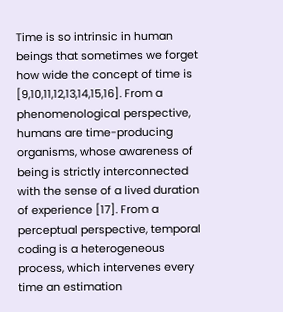Time is so intrinsic in human beings that sometimes we forget how wide the concept of time is [9,10,11,12,13,14,15,16]. From a phenomenological perspective, humans are time-producing organisms, whose awareness of being is strictly interconnected with the sense of a lived duration of experience [17]. From a perceptual perspective, temporal coding is a heterogeneous process, which intervenes every time an estimation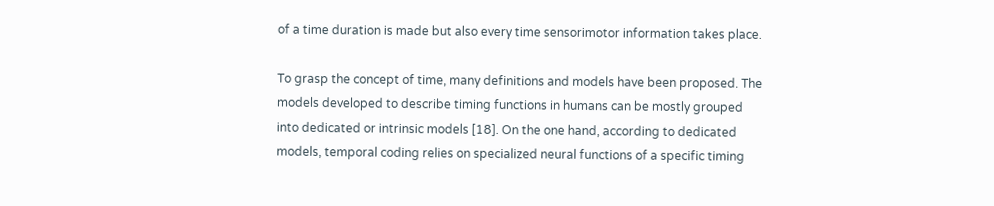of a time duration is made but also every time sensorimotor information takes place.

To grasp the concept of time, many definitions and models have been proposed. The models developed to describe timing functions in humans can be mostly grouped into dedicated or intrinsic models [18]. On the one hand, according to dedicated models, temporal coding relies on specialized neural functions of a specific timing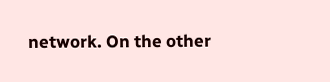network. On the other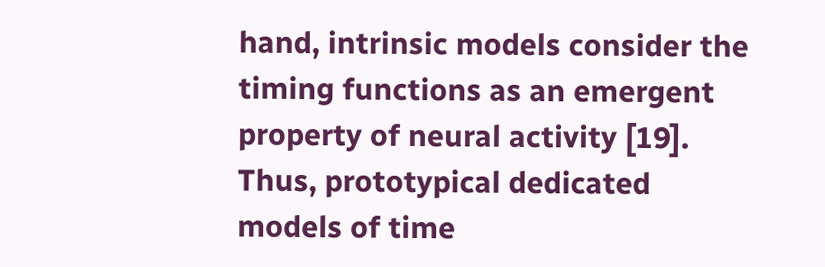hand, intrinsic models consider the timing functions as an emergent property of neural activity [19]. Thus, prototypical dedicated models of time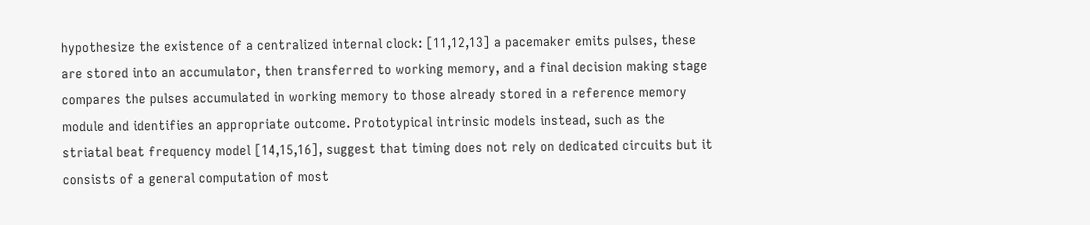hypothesize the existence of a centralized internal clock: [11,12,13] a pacemaker emits pulses, these are stored into an accumulator, then transferred to working memory, and a final decision making stage compares the pulses accumulated in working memory to those already stored in a reference memory module and identifies an appropriate outcome. Prototypical intrinsic models instead, such as the striatal beat frequency model [14,15,16], suggest that timing does not rely on dedicated circuits but it consists of a general computation of most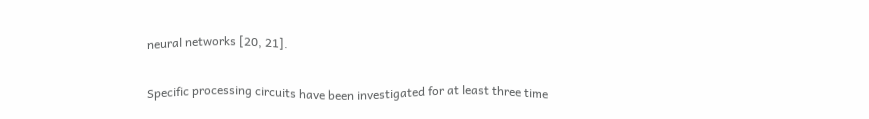neural networks [20, 21].

Specific processing circuits have been investigated for at least three time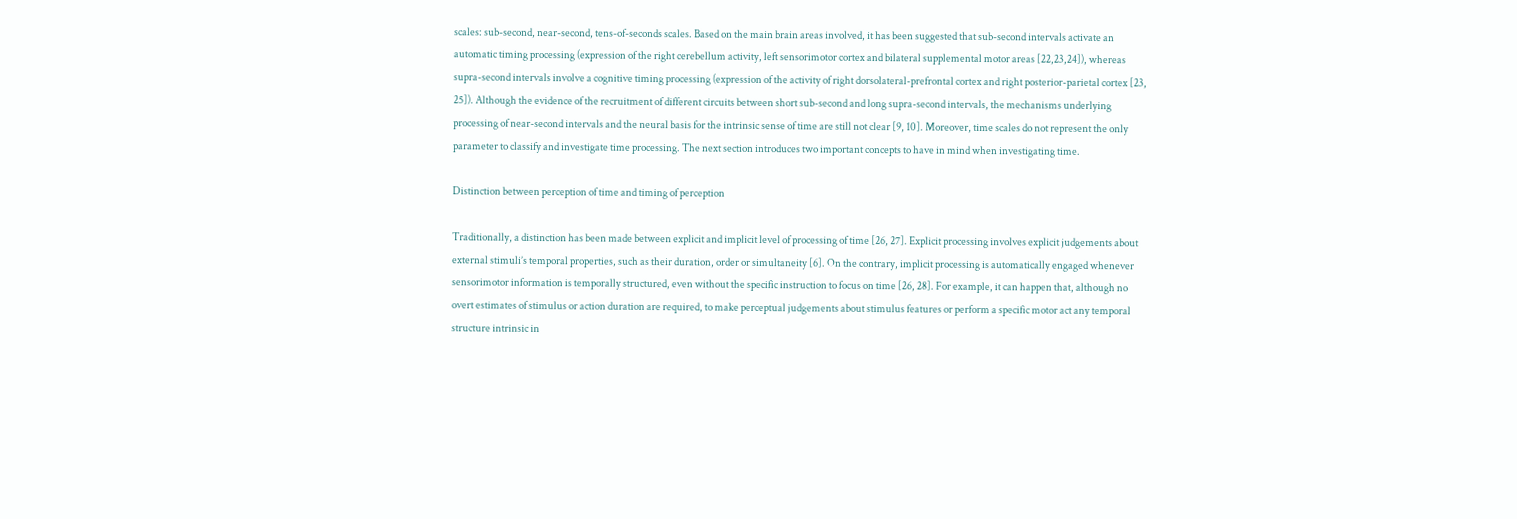scales: sub-second, near-second, tens-of-seconds scales. Based on the main brain areas involved, it has been suggested that sub-second intervals activate an automatic timing processing (expression of the right cerebellum activity, left sensorimotor cortex and bilateral supplemental motor areas [22,23,24]), whereas supra-second intervals involve a cognitive timing processing (expression of the activity of right dorsolateral-prefrontal cortex and right posterior-parietal cortex [23, 25]). Although the evidence of the recruitment of different circuits between short sub-second and long supra-second intervals, the mechanisms underlying processing of near-second intervals and the neural basis for the intrinsic sense of time are still not clear [9, 10]. Moreover, time scales do not represent the only parameter to classify and investigate time processing. The next section introduces two important concepts to have in mind when investigating time.

Distinction between perception of time and timing of perception

Traditionally, a distinction has been made between explicit and implicit level of processing of time [26, 27]. Explicit processing involves explicit judgements about external stimuli’s temporal properties, such as their duration, order or simultaneity [6]. On the contrary, implicit processing is automatically engaged whenever sensorimotor information is temporally structured, even without the specific instruction to focus on time [26, 28]. For example, it can happen that, although no overt estimates of stimulus or action duration are required, to make perceptual judgements about stimulus features or perform a specific motor act any temporal structure intrinsic in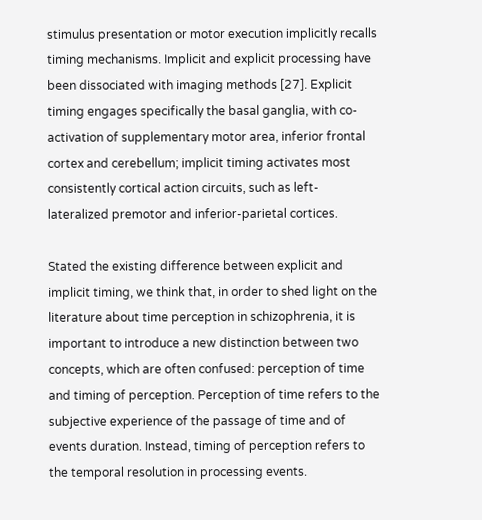stimulus presentation or motor execution implicitly recalls timing mechanisms. Implicit and explicit processing have been dissociated with imaging methods [27]. Explicit timing engages specifically the basal ganglia, with co-activation of supplementary motor area, inferior frontal cortex and cerebellum; implicit timing activates most consistently cortical action circuits, such as left-lateralized premotor and inferior-parietal cortices.

Stated the existing difference between explicit and implicit timing, we think that, in order to shed light on the literature about time perception in schizophrenia, it is important to introduce a new distinction between two concepts, which are often confused: perception of time and timing of perception. Perception of time refers to the subjective experience of the passage of time and of events duration. Instead, timing of perception refers to the temporal resolution in processing events.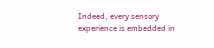Indeed, every sensory experience is embedded in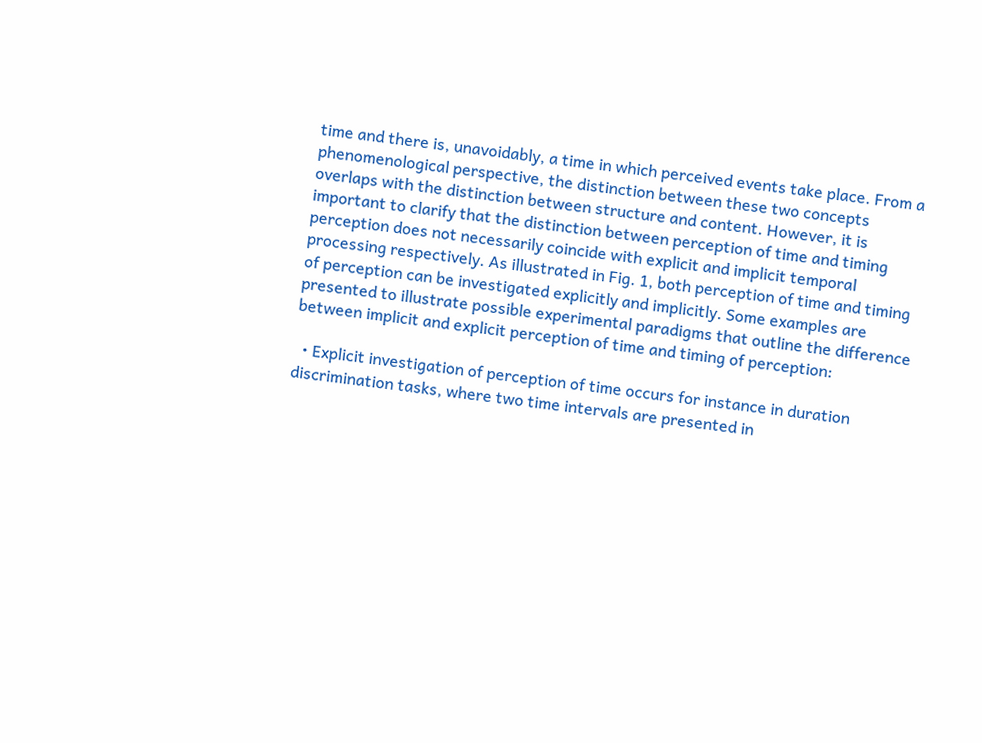time and there is, unavoidably, a time in which perceived events take place. From a phenomenological perspective, the distinction between these two concepts overlaps with the distinction between structure and content. However, it is important to clarify that the distinction between perception of time and timing perception does not necessarily coincide with explicit and implicit temporal processing respectively. As illustrated in Fig. 1, both perception of time and timing of perception can be investigated explicitly and implicitly. Some examples are presented to illustrate possible experimental paradigms that outline the difference between implicit and explicit perception of time and timing of perception:

  • Explicit investigation of perception of time occurs for instance in duration discrimination tasks, where two time intervals are presented in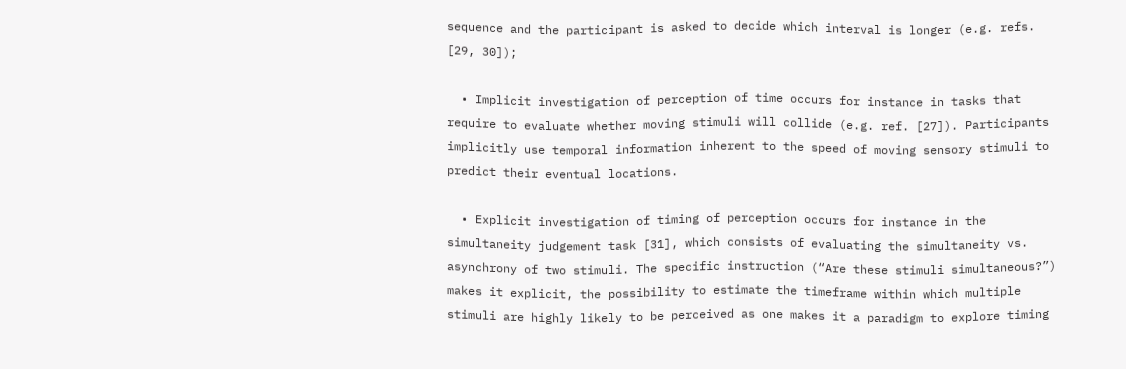sequence and the participant is asked to decide which interval is longer (e.g. refs. [29, 30]);

  • Implicit investigation of perception of time occurs for instance in tasks that require to evaluate whether moving stimuli will collide (e.g. ref. [27]). Participants implicitly use temporal information inherent to the speed of moving sensory stimuli to predict their eventual locations.

  • Explicit investigation of timing of perception occurs for instance in the simultaneity judgement task [31], which consists of evaluating the simultaneity vs. asynchrony of two stimuli. The specific instruction (“Are these stimuli simultaneous?”) makes it explicit, the possibility to estimate the timeframe within which multiple stimuli are highly likely to be perceived as one makes it a paradigm to explore timing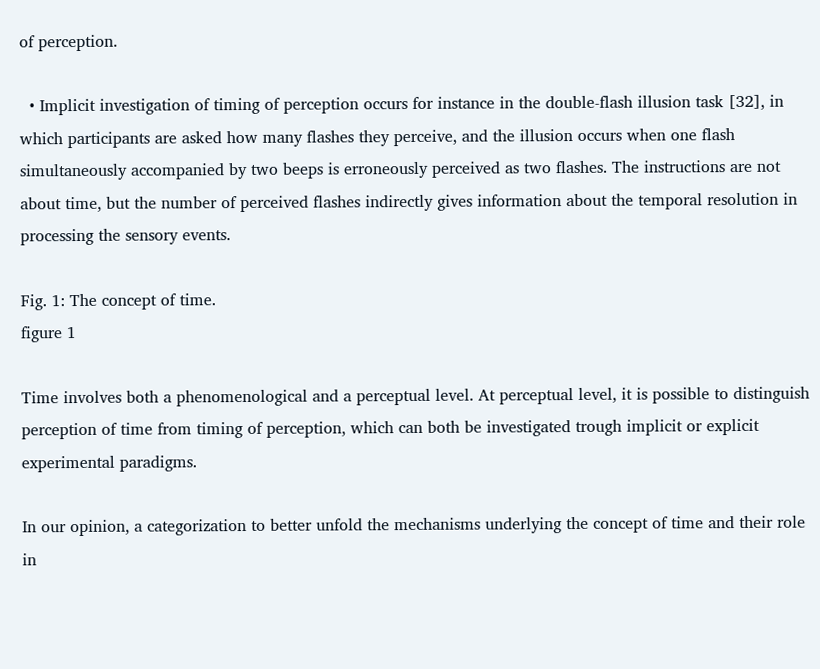of perception.

  • Implicit investigation of timing of perception occurs for instance in the double-flash illusion task [32], in which participants are asked how many flashes they perceive, and the illusion occurs when one flash simultaneously accompanied by two beeps is erroneously perceived as two flashes. The instructions are not about time, but the number of perceived flashes indirectly gives information about the temporal resolution in processing the sensory events.

Fig. 1: The concept of time.
figure 1

Time involves both a phenomenological and a perceptual level. At perceptual level, it is possible to distinguish perception of time from timing of perception, which can both be investigated trough implicit or explicit experimental paradigms.

In our opinion, a categorization to better unfold the mechanisms underlying the concept of time and their role in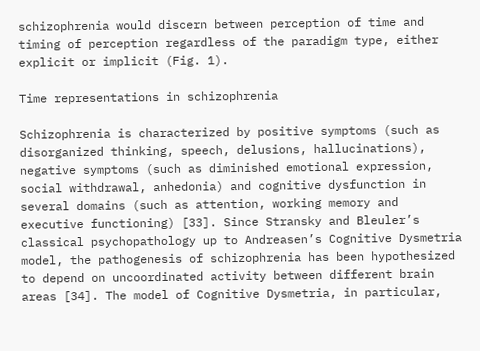schizophrenia would discern between perception of time and timing of perception regardless of the paradigm type, either explicit or implicit (Fig. 1).

Time representations in schizophrenia

Schizophrenia is characterized by positive symptoms (such as disorganized thinking, speech, delusions, hallucinations), negative symptoms (such as diminished emotional expression, social withdrawal, anhedonia) and cognitive dysfunction in several domains (such as attention, working memory and executive functioning) [33]. Since Stransky and Bleuler’s classical psychopathology up to Andreasen’s Cognitive Dysmetria model, the pathogenesis of schizophrenia has been hypothesized to depend on uncoordinated activity between different brain areas [34]. The model of Cognitive Dysmetria, in particular,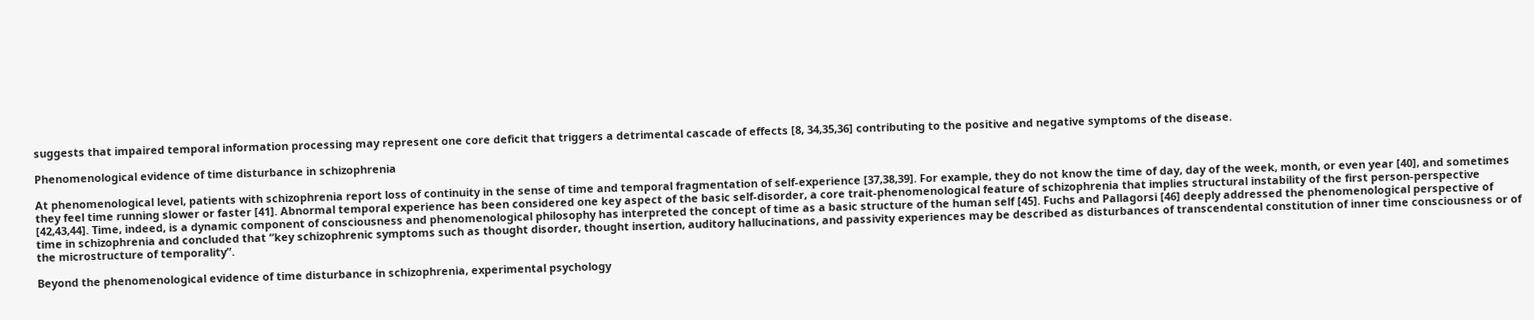suggests that impaired temporal information processing may represent one core deficit that triggers a detrimental cascade of effects [8, 34,35,36] contributing to the positive and negative symptoms of the disease.

Phenomenological evidence of time disturbance in schizophrenia

At phenomenological level, patients with schizophrenia report loss of continuity in the sense of time and temporal fragmentation of self-experience [37,38,39]. For example, they do not know the time of day, day of the week, month, or even year [40], and sometimes they feel time running slower or faster [41]. Abnormal temporal experience has been considered one key aspect of the basic self-disorder, a core trait-phenomenological feature of schizophrenia that implies structural instability of the first person-perspective [42,43,44]. Time, indeed, is a dynamic component of consciousness and phenomenological philosophy has interpreted the concept of time as a basic structure of the human self [45]. Fuchs and Pallagorsi [46] deeply addressed the phenomenological perspective of time in schizophrenia and concluded that “key schizophrenic symptoms such as thought disorder, thought insertion, auditory hallucinations, and passivity experiences may be described as disturbances of transcendental constitution of inner time consciousness or of the microstructure of temporality”.

Beyond the phenomenological evidence of time disturbance in schizophrenia, experimental psychology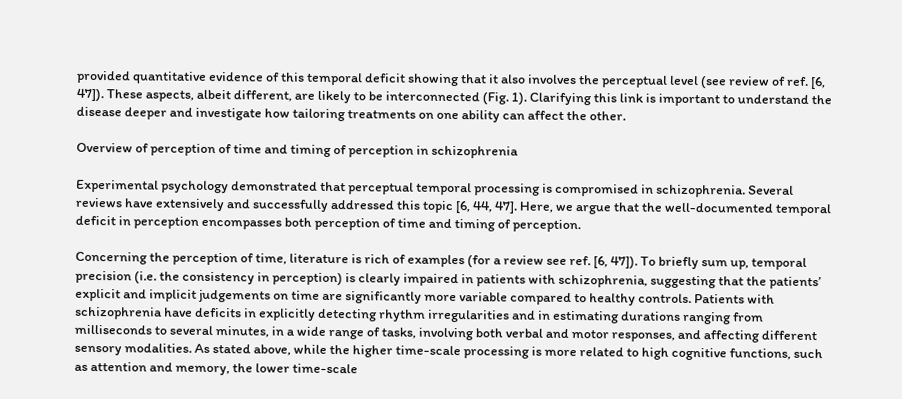provided quantitative evidence of this temporal deficit showing that it also involves the perceptual level (see review of ref. [6, 47]). These aspects, albeit different, are likely to be interconnected (Fig. 1). Clarifying this link is important to understand the disease deeper and investigate how tailoring treatments on one ability can affect the other.

Overview of perception of time and timing of perception in schizophrenia

Experimental psychology demonstrated that perceptual temporal processing is compromised in schizophrenia. Several reviews have extensively and successfully addressed this topic [6, 44, 47]. Here, we argue that the well-documented temporal deficit in perception encompasses both perception of time and timing of perception.

Concerning the perception of time, literature is rich of examples (for a review see ref. [6, 47]). To briefly sum up, temporal precision (i.e. the consistency in perception) is clearly impaired in patients with schizophrenia, suggesting that the patients’ explicit and implicit judgements on time are significantly more variable compared to healthy controls. Patients with schizophrenia have deficits in explicitly detecting rhythm irregularities and in estimating durations ranging from milliseconds to several minutes, in a wide range of tasks, involving both verbal and motor responses, and affecting different sensory modalities. As stated above, while the higher time-scale processing is more related to high cognitive functions, such as attention and memory, the lower time-scale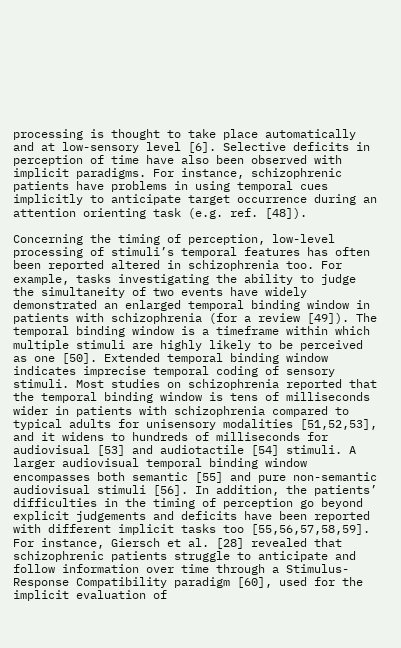processing is thought to take place automatically and at low-sensory level [6]. Selective deficits in perception of time have also been observed with implicit paradigms. For instance, schizophrenic patients have problems in using temporal cues implicitly to anticipate target occurrence during an attention orienting task (e.g. ref. [48]).

Concerning the timing of perception, low-level processing of stimuli’s temporal features has often been reported altered in schizophrenia too. For example, tasks investigating the ability to judge the simultaneity of two events have widely demonstrated an enlarged temporal binding window in patients with schizophrenia (for a review [49]). The temporal binding window is a timeframe within which multiple stimuli are highly likely to be perceived as one [50]. Extended temporal binding window indicates imprecise temporal coding of sensory stimuli. Most studies on schizophrenia reported that the temporal binding window is tens of milliseconds wider in patients with schizophrenia compared to typical adults for unisensory modalities [51,52,53], and it widens to hundreds of milliseconds for audiovisual [53] and audiotactile [54] stimuli. A larger audiovisual temporal binding window encompasses both semantic [55] and pure non-semantic audiovisual stimuli [56]. In addition, the patients’ difficulties in the timing of perception go beyond explicit judgements and deficits have been reported with different implicit tasks too [55,56,57,58,59]. For instance, Giersch et al. [28] revealed that schizophrenic patients struggle to anticipate and follow information over time through a Stimulus-Response Compatibility paradigm [60], used for the implicit evaluation of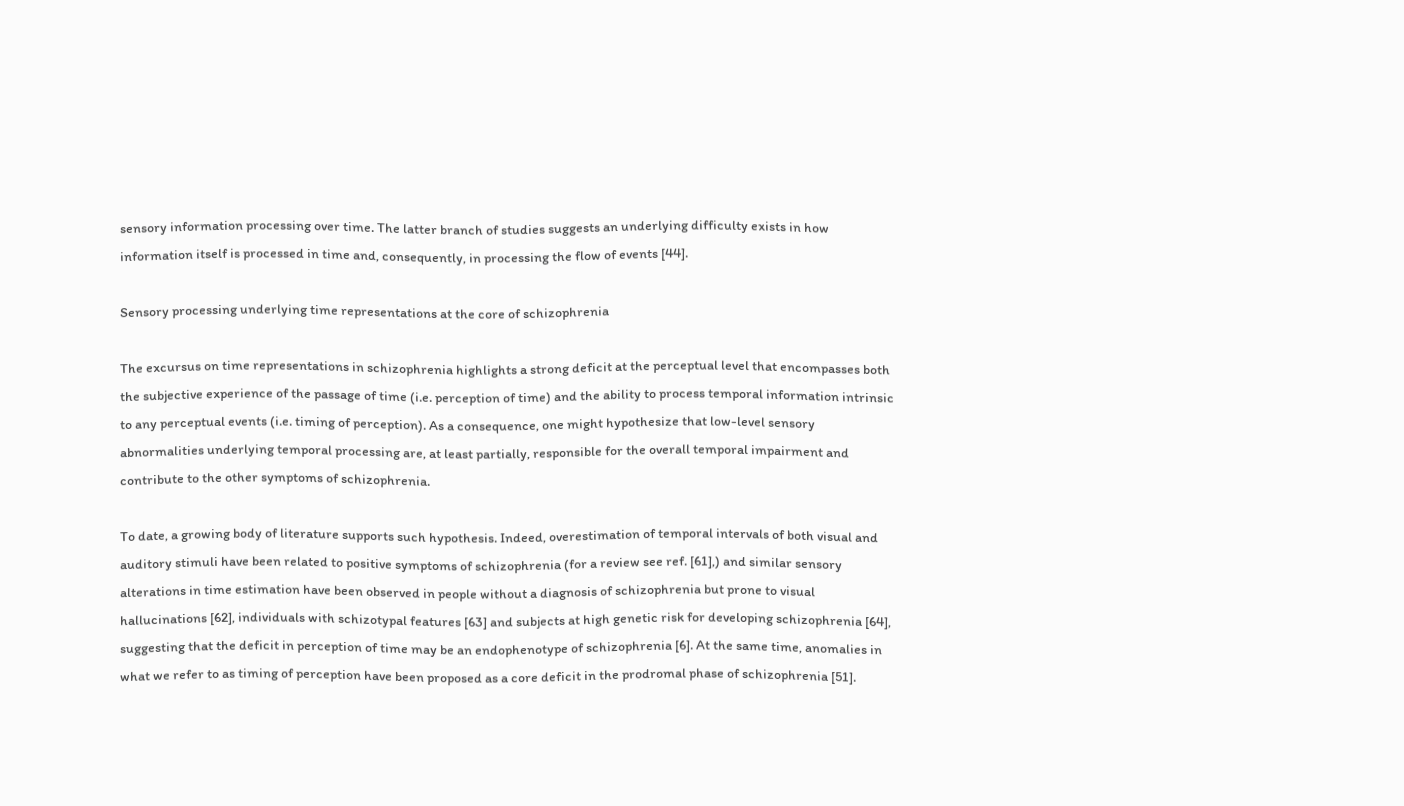sensory information processing over time. The latter branch of studies suggests an underlying difficulty exists in how information itself is processed in time and, consequently, in processing the flow of events [44].

Sensory processing underlying time representations at the core of schizophrenia

The excursus on time representations in schizophrenia highlights a strong deficit at the perceptual level that encompasses both the subjective experience of the passage of time (i.e. perception of time) and the ability to process temporal information intrinsic to any perceptual events (i.e. timing of perception). As a consequence, one might hypothesize that low-level sensory abnormalities underlying temporal processing are, at least partially, responsible for the overall temporal impairment and contribute to the other symptoms of schizophrenia.

To date, a growing body of literature supports such hypothesis. Indeed, overestimation of temporal intervals of both visual and auditory stimuli have been related to positive symptoms of schizophrenia (for a review see ref. [61],) and similar sensory alterations in time estimation have been observed in people without a diagnosis of schizophrenia but prone to visual hallucinations [62], individuals with schizotypal features [63] and subjects at high genetic risk for developing schizophrenia [64], suggesting that the deficit in perception of time may be an endophenotype of schizophrenia [6]. At the same time, anomalies in what we refer to as timing of perception have been proposed as a core deficit in the prodromal phase of schizophrenia [51].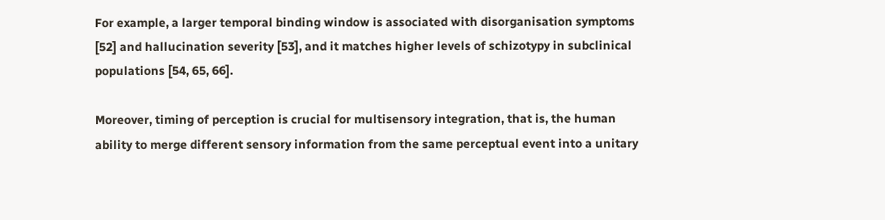For example, a larger temporal binding window is associated with disorganisation symptoms [52] and hallucination severity [53], and it matches higher levels of schizotypy in subclinical populations [54, 65, 66].

Moreover, timing of perception is crucial for multisensory integration, that is, the human ability to merge different sensory information from the same perceptual event into a unitary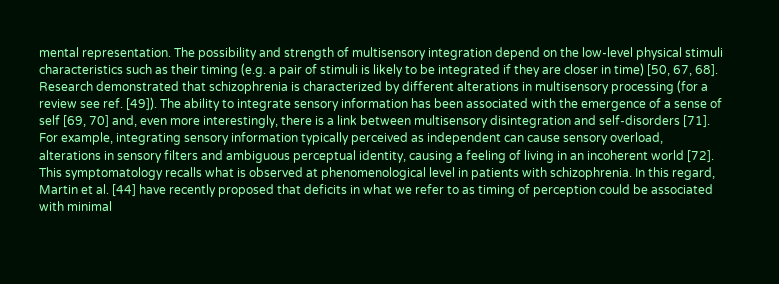mental representation. The possibility and strength of multisensory integration depend on the low-level physical stimuli characteristics such as their timing (e.g. a pair of stimuli is likely to be integrated if they are closer in time) [50, 67, 68]. Research demonstrated that schizophrenia is characterized by different alterations in multisensory processing (for a review see ref. [49]). The ability to integrate sensory information has been associated with the emergence of a sense of self [69, 70] and, even more interestingly, there is a link between multisensory disintegration and self-disorders [71]. For example, integrating sensory information typically perceived as independent can cause sensory overload, alterations in sensory filters and ambiguous perceptual identity, causing a feeling of living in an incoherent world [72]. This symptomatology recalls what is observed at phenomenological level in patients with schizophrenia. In this regard, Martin et al. [44] have recently proposed that deficits in what we refer to as timing of perception could be associated with minimal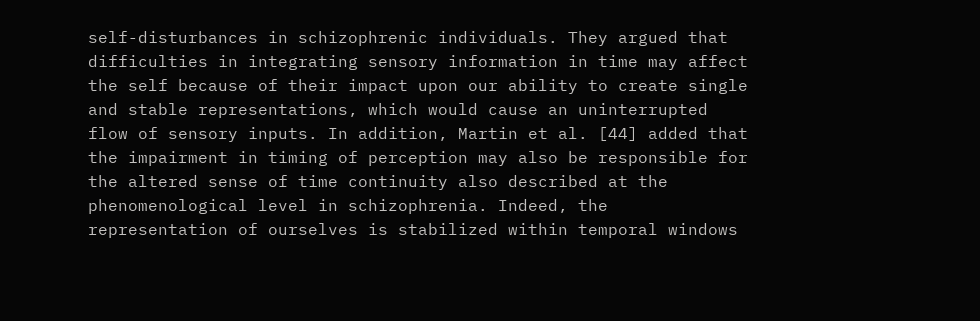self-disturbances in schizophrenic individuals. They argued that difficulties in integrating sensory information in time may affect the self because of their impact upon our ability to create single and stable representations, which would cause an uninterrupted flow of sensory inputs. In addition, Martin et al. [44] added that the impairment in timing of perception may also be responsible for the altered sense of time continuity also described at the phenomenological level in schizophrenia. Indeed, the representation of ourselves is stabilized within temporal windows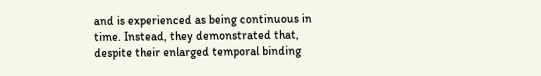and is experienced as being continuous in time. Instead, they demonstrated that, despite their enlarged temporal binding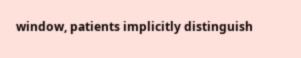window, patients implicitly distinguish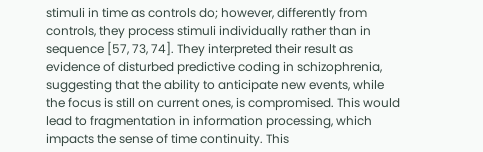stimuli in time as controls do; however, differently from controls, they process stimuli individually rather than in sequence [57, 73, 74]. They interpreted their result as evidence of disturbed predictive coding in schizophrenia, suggesting that the ability to anticipate new events, while the focus is still on current ones, is compromised. This would lead to fragmentation in information processing, which impacts the sense of time continuity. This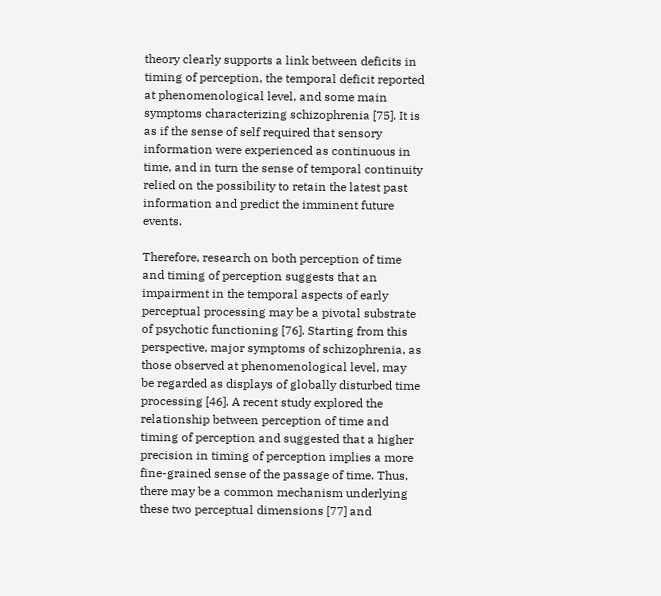theory clearly supports a link between deficits in timing of perception, the temporal deficit reported at phenomenological level, and some main symptoms characterizing schizophrenia [75]. It is as if the sense of self required that sensory information were experienced as continuous in time, and in turn the sense of temporal continuity relied on the possibility to retain the latest past information and predict the imminent future events.

Therefore, research on both perception of time and timing of perception suggests that an impairment in the temporal aspects of early perceptual processing may be a pivotal substrate of psychotic functioning [76]. Starting from this perspective, major symptoms of schizophrenia, as those observed at phenomenological level, may be regarded as displays of globally disturbed time processing [46]. A recent study explored the relationship between perception of time and timing of perception and suggested that a higher precision in timing of perception implies a more fine-grained sense of the passage of time. Thus, there may be a common mechanism underlying these two perceptual dimensions [77] and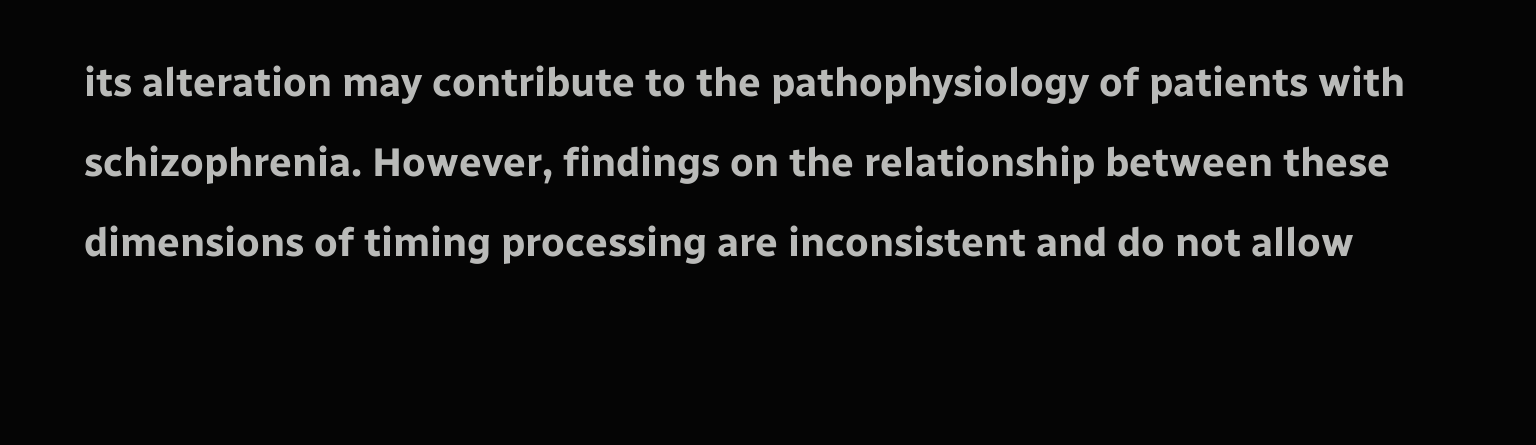its alteration may contribute to the pathophysiology of patients with schizophrenia. However, findings on the relationship between these dimensions of timing processing are inconsistent and do not allow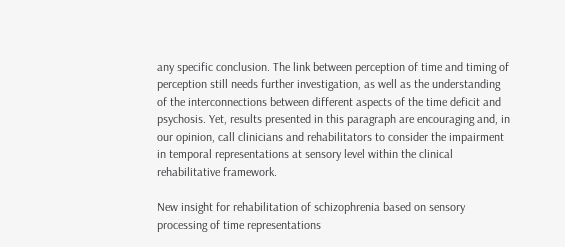any specific conclusion. The link between perception of time and timing of perception still needs further investigation, as well as the understanding of the interconnections between different aspects of the time deficit and psychosis. Yet, results presented in this paragraph are encouraging and, in our opinion, call clinicians and rehabilitators to consider the impairment in temporal representations at sensory level within the clinical rehabilitative framework.

New insight for rehabilitation of schizophrenia based on sensory processing of time representations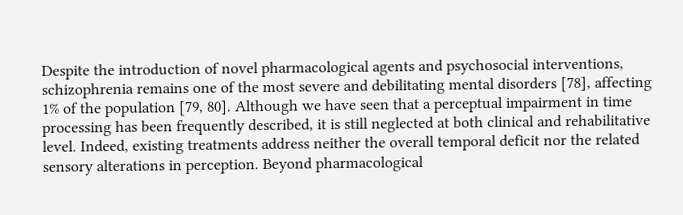Despite the introduction of novel pharmacological agents and psychosocial interventions, schizophrenia remains one of the most severe and debilitating mental disorders [78], affecting 1% of the population [79, 80]. Although we have seen that a perceptual impairment in time processing has been frequently described, it is still neglected at both clinical and rehabilitative level. Indeed, existing treatments address neither the overall temporal deficit nor the related sensory alterations in perception. Beyond pharmacological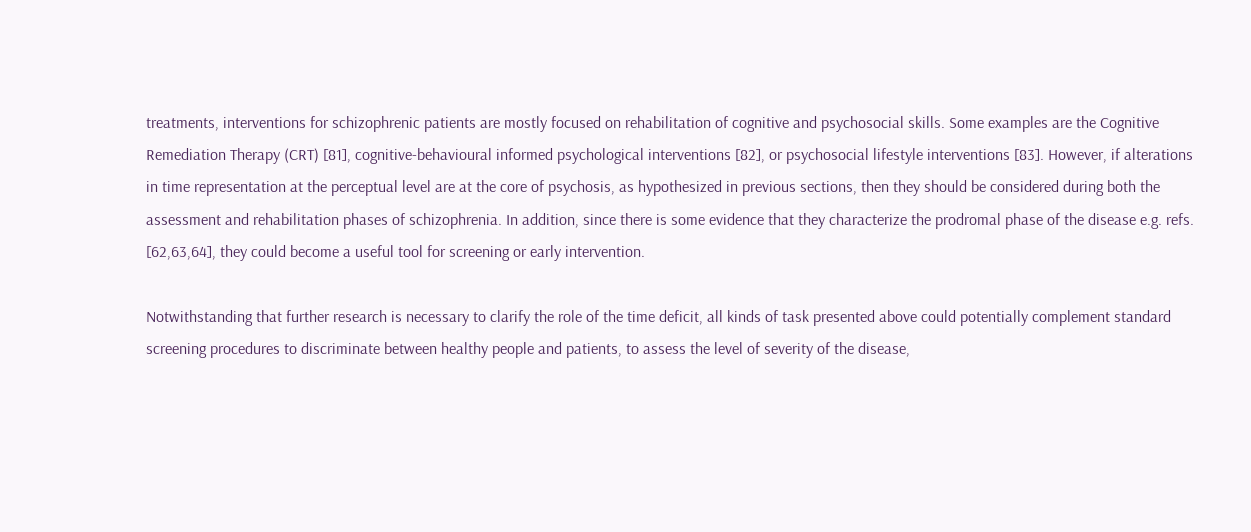treatments, interventions for schizophrenic patients are mostly focused on rehabilitation of cognitive and psychosocial skills. Some examples are the Cognitive Remediation Therapy (CRT) [81], cognitive-behavioural informed psychological interventions [82], or psychosocial lifestyle interventions [83]. However, if alterations in time representation at the perceptual level are at the core of psychosis, as hypothesized in previous sections, then they should be considered during both the assessment and rehabilitation phases of schizophrenia. In addition, since there is some evidence that they characterize the prodromal phase of the disease e.g. refs. [62,63,64], they could become a useful tool for screening or early intervention.

Notwithstanding that further research is necessary to clarify the role of the time deficit, all kinds of task presented above could potentially complement standard screening procedures to discriminate between healthy people and patients, to assess the level of severity of the disease,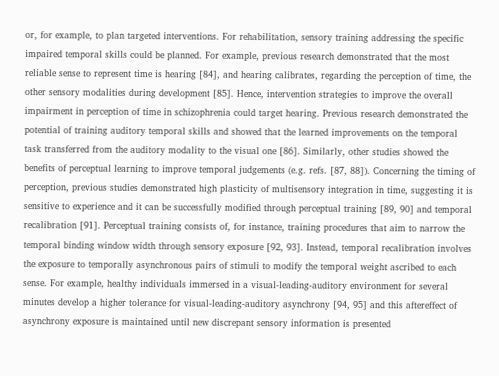or, for example, to plan targeted interventions. For rehabilitation, sensory training addressing the specific impaired temporal skills could be planned. For example, previous research demonstrated that the most reliable sense to represent time is hearing [84], and hearing calibrates, regarding the perception of time, the other sensory modalities during development [85]. Hence, intervention strategies to improve the overall impairment in perception of time in schizophrenia could target hearing. Previous research demonstrated the potential of training auditory temporal skills and showed that the learned improvements on the temporal task transferred from the auditory modality to the visual one [86]. Similarly, other studies showed the benefits of perceptual learning to improve temporal judgements (e.g. refs. [87, 88]). Concerning the timing of perception, previous studies demonstrated high plasticity of multisensory integration in time, suggesting it is sensitive to experience and it can be successfully modified through perceptual training [89, 90] and temporal recalibration [91]. Perceptual training consists of, for instance, training procedures that aim to narrow the temporal binding window width through sensory exposure [92, 93]. Instead, temporal recalibration involves the exposure to temporally asynchronous pairs of stimuli to modify the temporal weight ascribed to each sense. For example, healthy individuals immersed in a visual-leading-auditory environment for several minutes develop a higher tolerance for visual-leading-auditory asynchrony [94, 95] and this aftereffect of asynchrony exposure is maintained until new discrepant sensory information is presented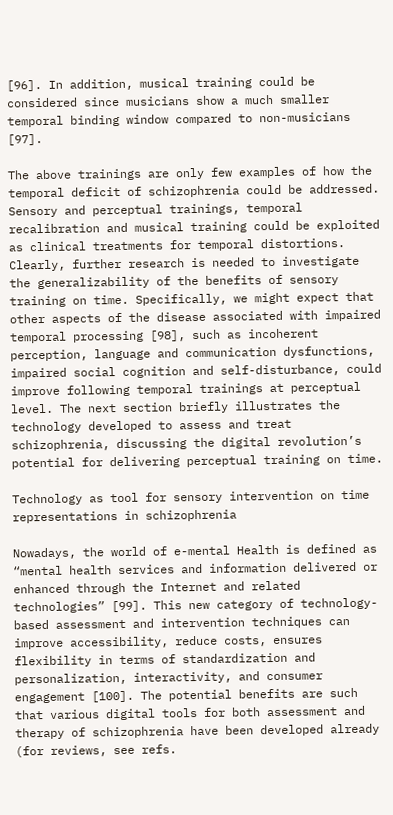[96]. In addition, musical training could be considered since musicians show a much smaller temporal binding window compared to non-musicians [97].

The above trainings are only few examples of how the temporal deficit of schizophrenia could be addressed. Sensory and perceptual trainings, temporal recalibration and musical training could be exploited as clinical treatments for temporal distortions. Clearly, further research is needed to investigate the generalizability of the benefits of sensory training on time. Specifically, we might expect that other aspects of the disease associated with impaired temporal processing [98], such as incoherent perception, language and communication dysfunctions, impaired social cognition and self-disturbance, could improve following temporal trainings at perceptual level. The next section briefly illustrates the technology developed to assess and treat schizophrenia, discussing the digital revolution’s potential for delivering perceptual training on time.

Technology as tool for sensory intervention on time representations in schizophrenia

Nowadays, the world of e-mental Health is defined as “mental health services and information delivered or enhanced through the Internet and related technologies” [99]. This new category of technology-based assessment and intervention techniques can improve accessibility, reduce costs, ensures flexibility in terms of standardization and personalization, interactivity, and consumer engagement [100]. The potential benefits are such that various digital tools for both assessment and therapy of schizophrenia have been developed already (for reviews, see refs.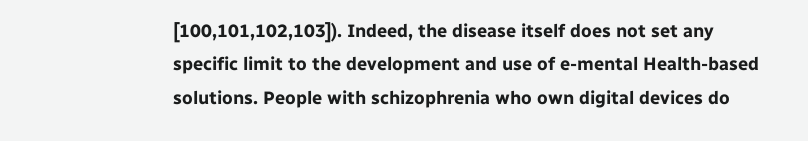[100,101,102,103]). Indeed, the disease itself does not set any specific limit to the development and use of e-mental Health-based solutions. People with schizophrenia who own digital devices do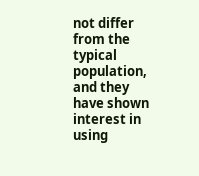not differ from the typical population, and they have shown interest in using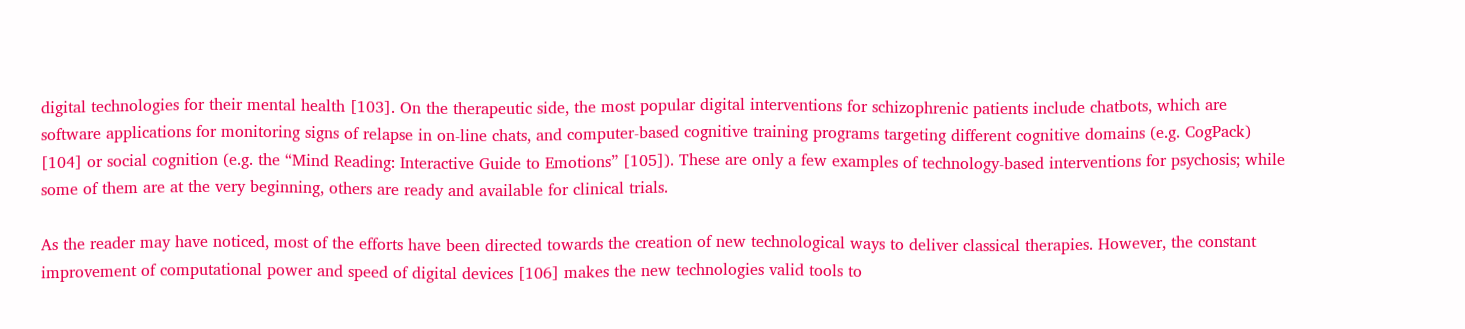digital technologies for their mental health [103]. On the therapeutic side, the most popular digital interventions for schizophrenic patients include chatbots, which are software applications for monitoring signs of relapse in on-line chats, and computer-based cognitive training programs targeting different cognitive domains (e.g. CogPack) [104] or social cognition (e.g. the “Mind Reading: Interactive Guide to Emotions” [105]). These are only a few examples of technology-based interventions for psychosis; while some of them are at the very beginning, others are ready and available for clinical trials.

As the reader may have noticed, most of the efforts have been directed towards the creation of new technological ways to deliver classical therapies. However, the constant improvement of computational power and speed of digital devices [106] makes the new technologies valid tools to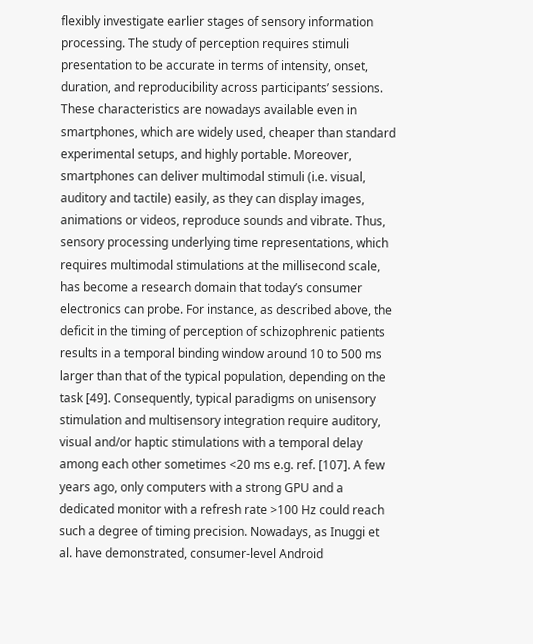flexibly investigate earlier stages of sensory information processing. The study of perception requires stimuli presentation to be accurate in terms of intensity, onset, duration, and reproducibility across participants’ sessions. These characteristics are nowadays available even in smartphones, which are widely used, cheaper than standard experimental setups, and highly portable. Moreover, smartphones can deliver multimodal stimuli (i.e. visual, auditory and tactile) easily, as they can display images, animations or videos, reproduce sounds and vibrate. Thus, sensory processing underlying time representations, which requires multimodal stimulations at the millisecond scale, has become a research domain that today’s consumer electronics can probe. For instance, as described above, the deficit in the timing of perception of schizophrenic patients results in a temporal binding window around 10 to 500 ms larger than that of the typical population, depending on the task [49]. Consequently, typical paradigms on unisensory stimulation and multisensory integration require auditory, visual and/or haptic stimulations with a temporal delay among each other sometimes <20 ms e.g. ref. [107]. A few years ago, only computers with a strong GPU and a dedicated monitor with a refresh rate >100 Hz could reach such a degree of timing precision. Nowadays, as Inuggi et al. have demonstrated, consumer-level Android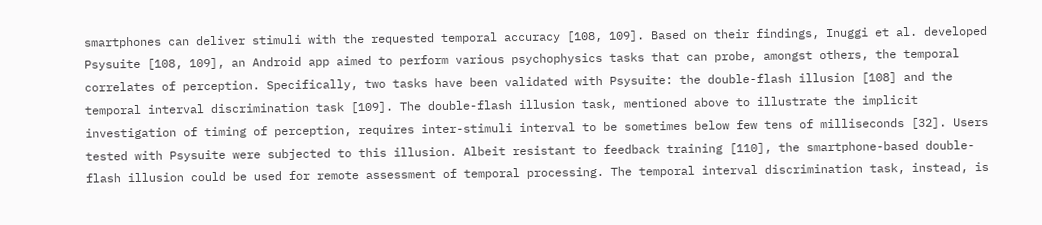smartphones can deliver stimuli with the requested temporal accuracy [108, 109]. Based on their findings, Inuggi et al. developed Psysuite [108, 109], an Android app aimed to perform various psychophysics tasks that can probe, amongst others, the temporal correlates of perception. Specifically, two tasks have been validated with Psysuite: the double-flash illusion [108] and the temporal interval discrimination task [109]. The double-flash illusion task, mentioned above to illustrate the implicit investigation of timing of perception, requires inter-stimuli interval to be sometimes below few tens of milliseconds [32]. Users tested with Psysuite were subjected to this illusion. Albeit resistant to feedback training [110], the smartphone-based double-flash illusion could be used for remote assessment of temporal processing. The temporal interval discrimination task, instead, is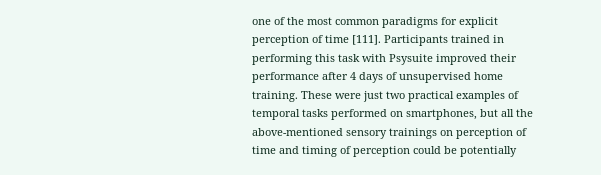one of the most common paradigms for explicit perception of time [111]. Participants trained in performing this task with Psysuite improved their performance after 4 days of unsupervised home training. These were just two practical examples of temporal tasks performed on smartphones, but all the above-mentioned sensory trainings on perception of time and timing of perception could be potentially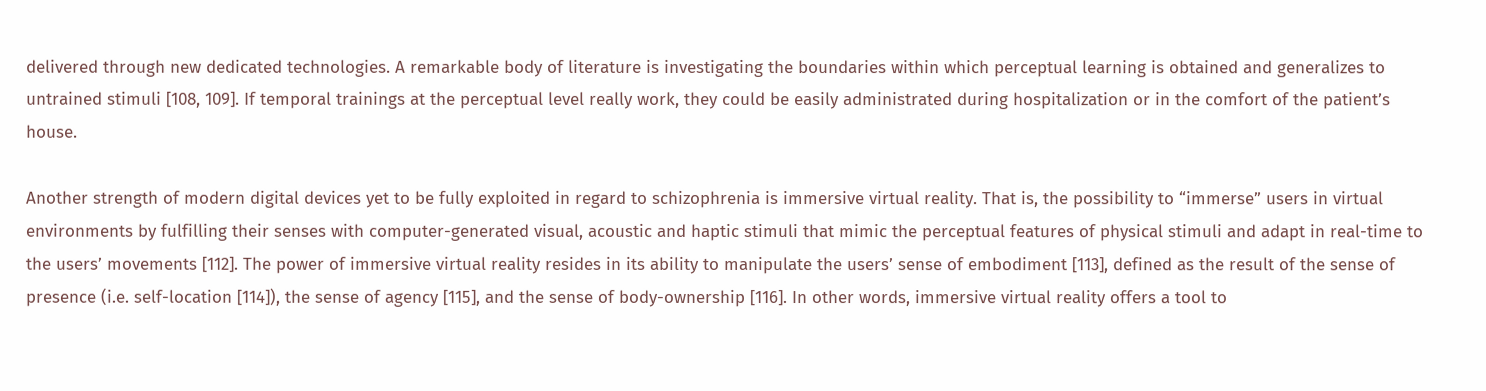delivered through new dedicated technologies. A remarkable body of literature is investigating the boundaries within which perceptual learning is obtained and generalizes to untrained stimuli [108, 109]. If temporal trainings at the perceptual level really work, they could be easily administrated during hospitalization or in the comfort of the patient’s house.

Another strength of modern digital devices yet to be fully exploited in regard to schizophrenia is immersive virtual reality. That is, the possibility to “immerse” users in virtual environments by fulfilling their senses with computer-generated visual, acoustic and haptic stimuli that mimic the perceptual features of physical stimuli and adapt in real-time to the users’ movements [112]. The power of immersive virtual reality resides in its ability to manipulate the users’ sense of embodiment [113], defined as the result of the sense of presence (i.e. self-location [114]), the sense of agency [115], and the sense of body-ownership [116]. In other words, immersive virtual reality offers a tool to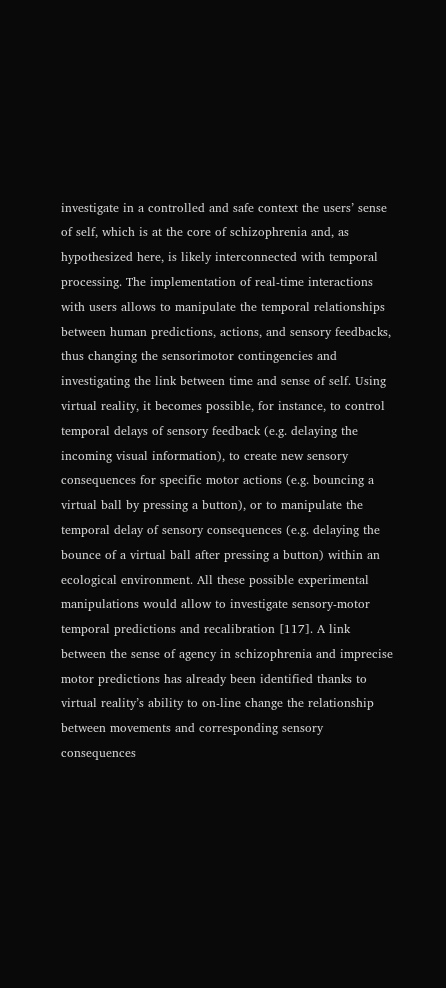investigate in a controlled and safe context the users’ sense of self, which is at the core of schizophrenia and, as hypothesized here, is likely interconnected with temporal processing. The implementation of real-time interactions with users allows to manipulate the temporal relationships between human predictions, actions, and sensory feedbacks, thus changing the sensorimotor contingencies and investigating the link between time and sense of self. Using virtual reality, it becomes possible, for instance, to control temporal delays of sensory feedback (e.g. delaying the incoming visual information), to create new sensory consequences for specific motor actions (e.g. bouncing a virtual ball by pressing a button), or to manipulate the temporal delay of sensory consequences (e.g. delaying the bounce of a virtual ball after pressing a button) within an ecological environment. All these possible experimental manipulations would allow to investigate sensory-motor temporal predictions and recalibration [117]. A link between the sense of agency in schizophrenia and imprecise motor predictions has already been identified thanks to virtual reality’s ability to on-line change the relationship between movements and corresponding sensory consequences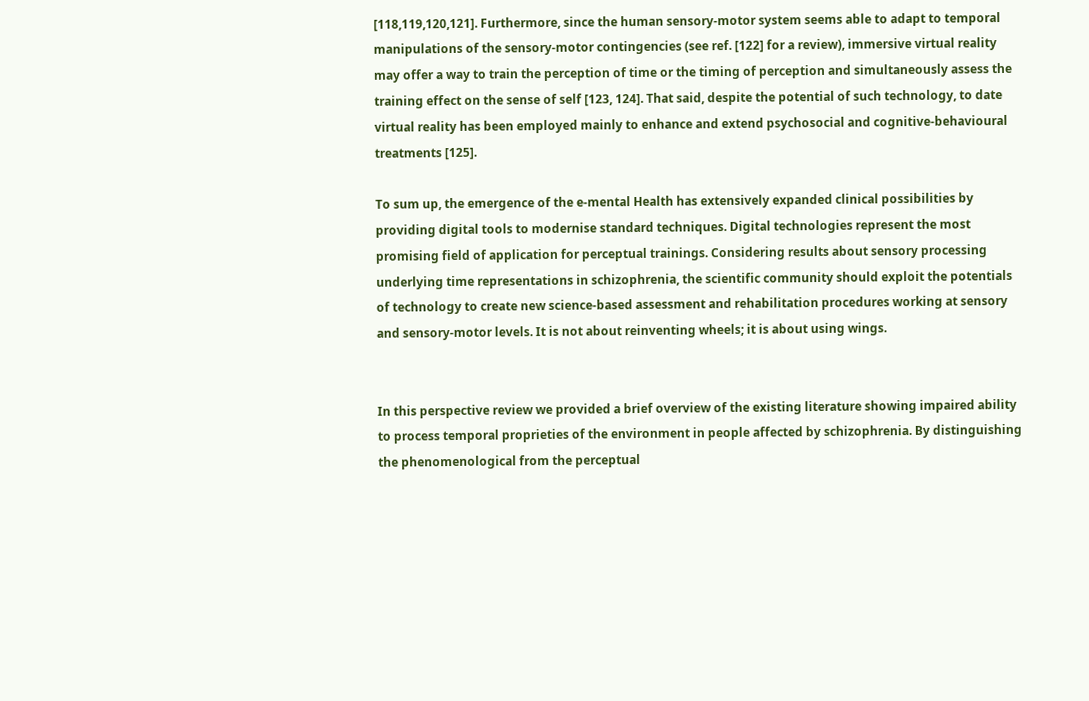[118,119,120,121]. Furthermore, since the human sensory-motor system seems able to adapt to temporal manipulations of the sensory-motor contingencies (see ref. [122] for a review), immersive virtual reality may offer a way to train the perception of time or the timing of perception and simultaneously assess the training effect on the sense of self [123, 124]. That said, despite the potential of such technology, to date virtual reality has been employed mainly to enhance and extend psychosocial and cognitive-behavioural treatments [125].

To sum up, the emergence of the e-mental Health has extensively expanded clinical possibilities by providing digital tools to modernise standard techniques. Digital technologies represent the most promising field of application for perceptual trainings. Considering results about sensory processing underlying time representations in schizophrenia, the scientific community should exploit the potentials of technology to create new science-based assessment and rehabilitation procedures working at sensory and sensory-motor levels. It is not about reinventing wheels; it is about using wings.


In this perspective review we provided a brief overview of the existing literature showing impaired ability to process temporal proprieties of the environment in people affected by schizophrenia. By distinguishing the phenomenological from the perceptual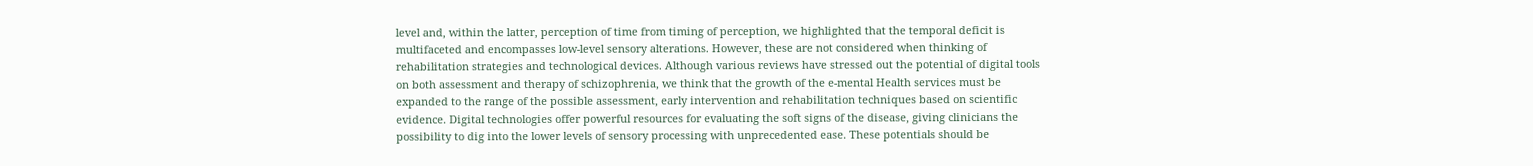level and, within the latter, perception of time from timing of perception, we highlighted that the temporal deficit is multifaceted and encompasses low-level sensory alterations. However, these are not considered when thinking of rehabilitation strategies and technological devices. Although various reviews have stressed out the potential of digital tools on both assessment and therapy of schizophrenia, we think that the growth of the e-mental Health services must be expanded to the range of the possible assessment, early intervention and rehabilitation techniques based on scientific evidence. Digital technologies offer powerful resources for evaluating the soft signs of the disease, giving clinicians the possibility to dig into the lower levels of sensory processing with unprecedented ease. These potentials should be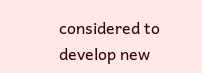considered to develop new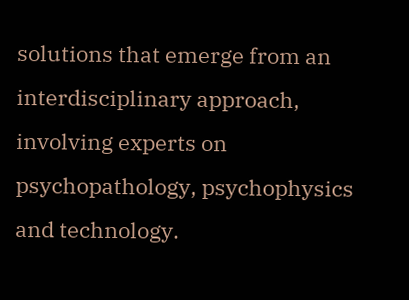solutions that emerge from an interdisciplinary approach, involving experts on psychopathology, psychophysics and technology.